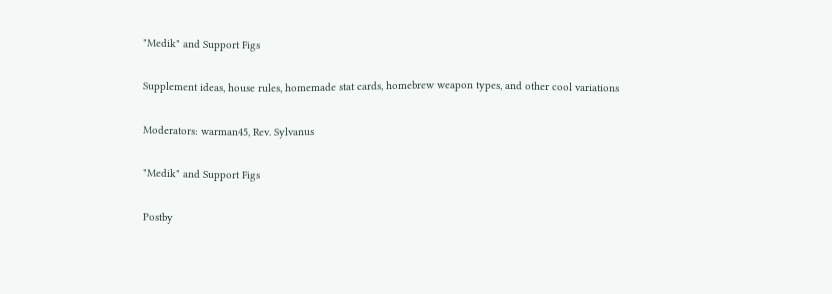"Medik" and Support Figs

Supplement ideas, house rules, homemade stat cards, homebrew weapon types, and other cool variations

Moderators: warman45, Rev. Sylvanus

"Medik" and Support Figs

Postby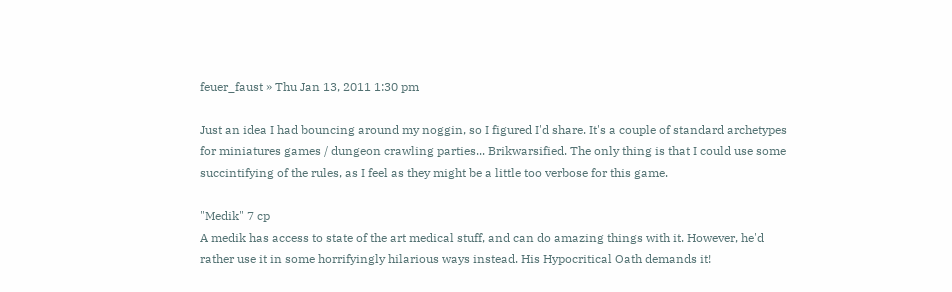feuer_faust » Thu Jan 13, 2011 1:30 pm

Just an idea I had bouncing around my noggin, so I figured I'd share. It's a couple of standard archetypes for miniatures games / dungeon crawling parties... Brikwarsified. The only thing is that I could use some succintifying of the rules, as I feel as they might be a little too verbose for this game.

"Medik" 7 cp
A medik has access to state of the art medical stuff, and can do amazing things with it. However, he'd rather use it in some horrifyingly hilarious ways instead. His Hypocritical Oath demands it!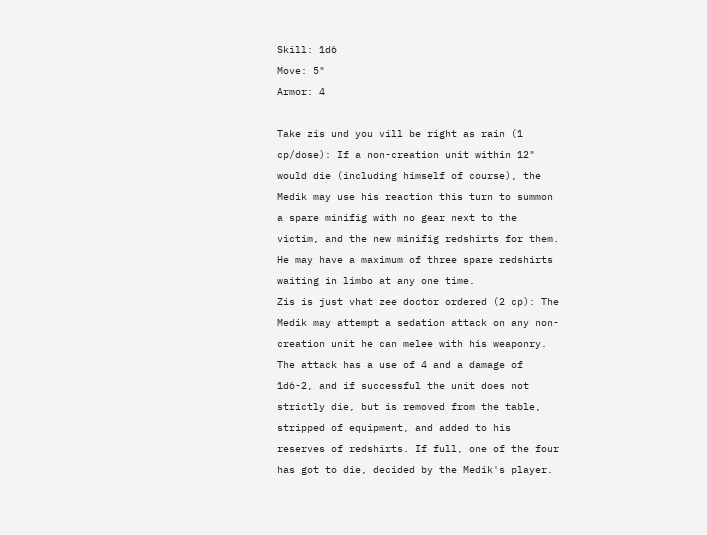Skill: 1d6
Move: 5"
Armor: 4

Take zis und you vill be right as rain (1 cp/dose): If a non-creation unit within 12" would die (including himself of course), the Medik may use his reaction this turn to summon a spare minifig with no gear next to the victim, and the new minifig redshirts for them. He may have a maximum of three spare redshirts waiting in limbo at any one time.
Zis is just vhat zee doctor ordered (2 cp): The Medik may attempt a sedation attack on any non-creation unit he can melee with his weaponry. The attack has a use of 4 and a damage of 1d6-2, and if successful the unit does not strictly die, but is removed from the table, stripped of equipment, and added to his reserves of redshirts. If full, one of the four has got to die, decided by the Medik's player.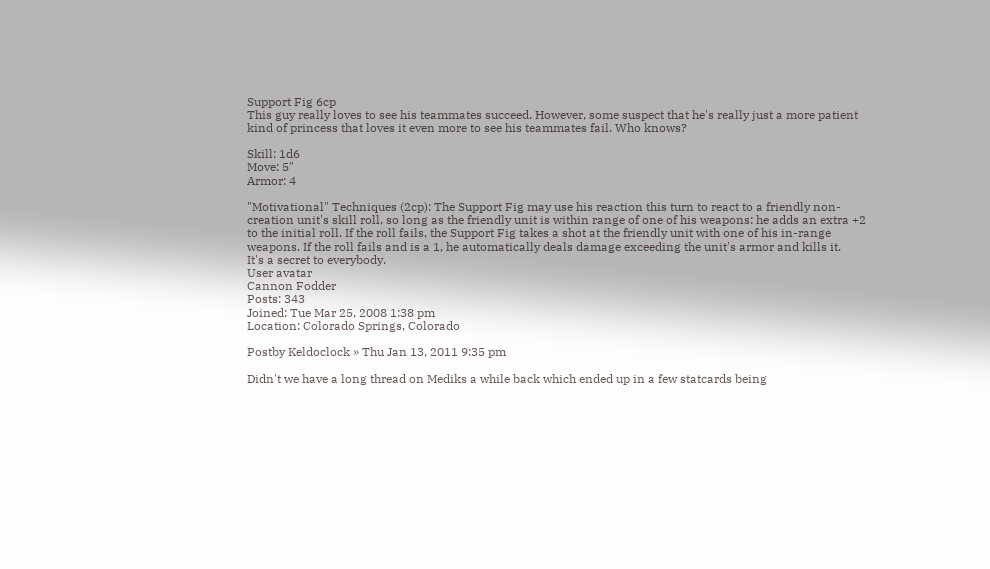Support Fig 6cp
This guy really loves to see his teammates succeed. However, some suspect that he's really just a more patient kind of princess that loves it even more to see his teammates fail. Who knows?

Skill: 1d6
Move: 5"
Armor: 4

"Motivational" Techniques (2cp): The Support Fig may use his reaction this turn to react to a friendly non-creation unit's skill roll, so long as the friendly unit is within range of one of his weapons: he adds an extra +2 to the initial roll. If the roll fails, the Support Fig takes a shot at the friendly unit with one of his in-range weapons. If the roll fails and is a 1, he automatically deals damage exceeding the unit's armor and kills it.
It's a secret to everybody.
User avatar
Cannon Fodder
Posts: 343
Joined: Tue Mar 25, 2008 1:38 pm
Location: Colorado Springs, Colorado

Postby Keldoclock » Thu Jan 13, 2011 9:35 pm

Didn't we have a long thread on Mediks a while back which ended up in a few statcards being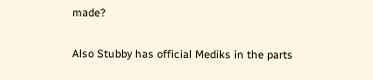made?

Also Stubby has official Mediks in the parts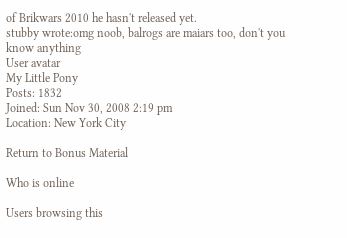of Brikwars 2010 he hasn't released yet.
stubby wrote:omg noob, balrogs are maiars too, don't you know anything
User avatar
My Little Pony
Posts: 1832
Joined: Sun Nov 30, 2008 2:19 pm
Location: New York City

Return to Bonus Material

Who is online

Users browsing this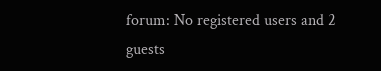forum: No registered users and 2 guests